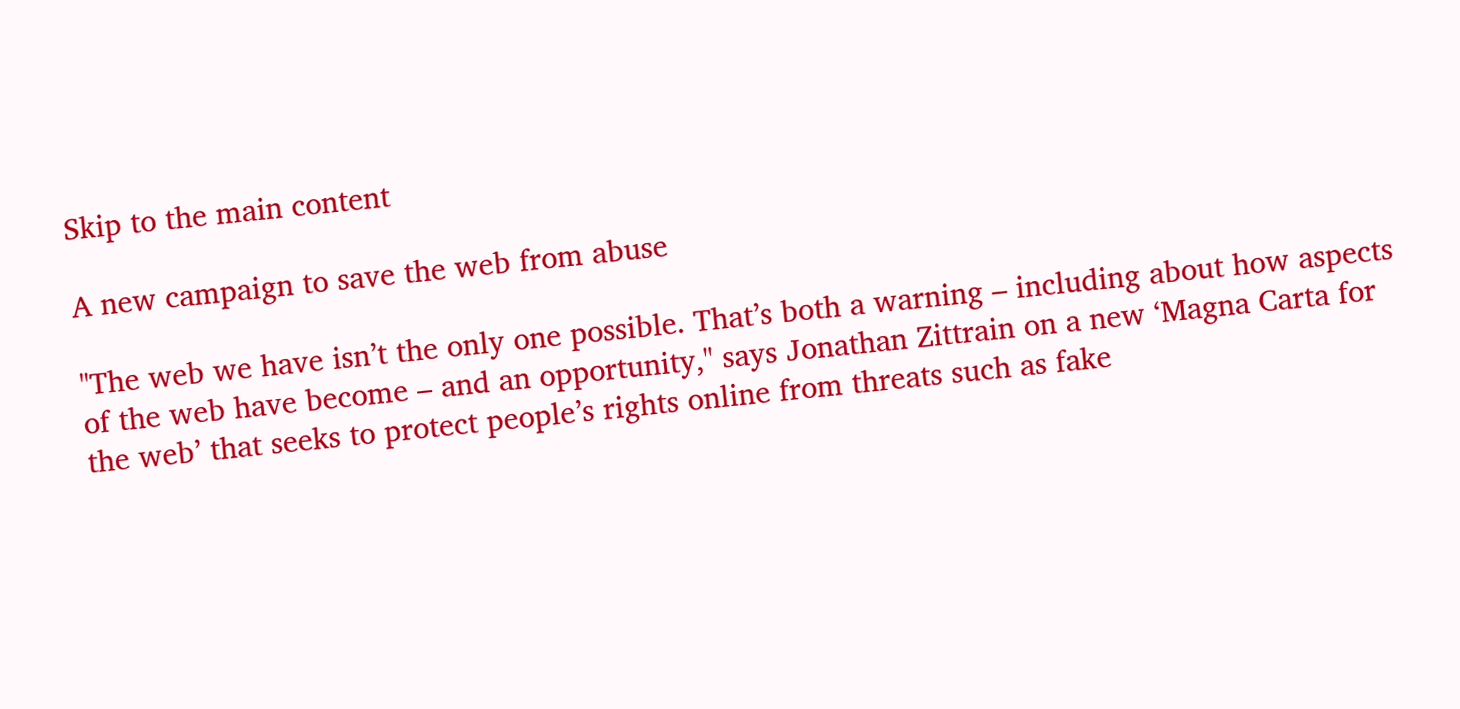Skip to the main content

A new campaign to save the web from abuse

"The web we have isn’t the only one possible. That’s both a warning – including about how aspects of the web have become – and an opportunity," says Jonathan Zittrain on a new ‘Magna Carta for the web’ that seeks to protect people’s rights online from threats such as fake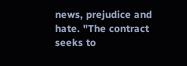news, prejudice and hate. "The contract seeks to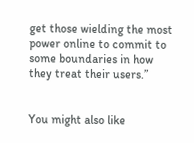get those wielding the most power online to commit to some boundaries in how they treat their users.”


You might also like